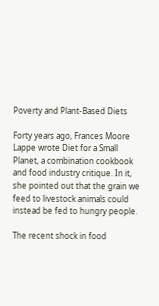Poverty and Plant-Based Diets

Forty years ago, Frances Moore Lappe wrote Diet for a Small Planet, a combination cookbook and food industry critique. In it, she pointed out that the grain we feed to livestock animals could instead be fed to hungry people.

The recent shock in food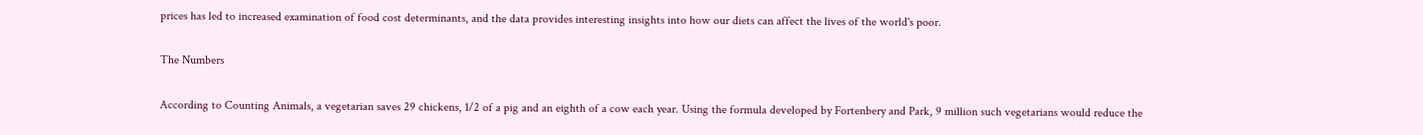prices has led to increased examination of food cost determinants, and the data provides interesting insights into how our diets can affect the lives of the world's poor.

The Numbers

According to Counting Animals, a vegetarian saves 29 chickens, 1/2 of a pig and an eighth of a cow each year. Using the formula developed by Fortenbery and Park, 9 million such vegetarians would reduce the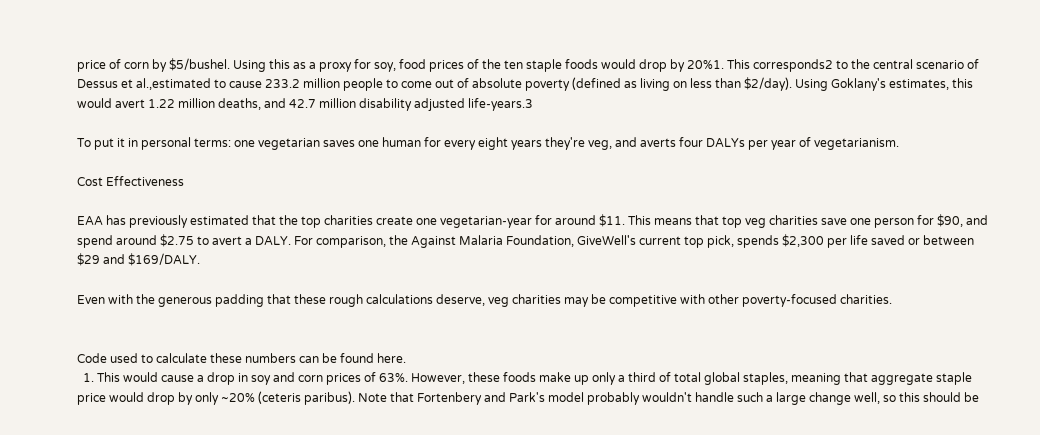price of corn by $5/bushel. Using this as a proxy for soy, food prices of the ten staple foods would drop by 20%1. This corresponds2 to the central scenario of Dessus et al.,estimated to cause 233.2 million people to come out of absolute poverty (defined as living on less than $2/day). Using Goklany's estimates, this would avert 1.22 million deaths, and 42.7 million disability adjusted life-years.3

To put it in personal terms: one vegetarian saves one human for every eight years they're veg, and averts four DALYs per year of vegetarianism.

Cost Effectiveness

EAA has previously estimated that the top charities create one vegetarian-year for around $11. This means that top veg charities save one person for $90, and spend around $2.75 to avert a DALY. For comparison, the Against Malaria Foundation, GiveWell's current top pick, spends $2,300 per life saved or between $29 and $169/DALY.

Even with the generous padding that these rough calculations deserve, veg charities may be competitive with other poverty-focused charities.


Code used to calculate these numbers can be found here.
  1. This would cause a drop in soy and corn prices of 63%. However, these foods make up only a third of total global staples, meaning that aggregate staple price would drop by only ~20% (ceteris paribus). Note that Fortenbery and Park's model probably wouldn't handle such a large change well, so this should be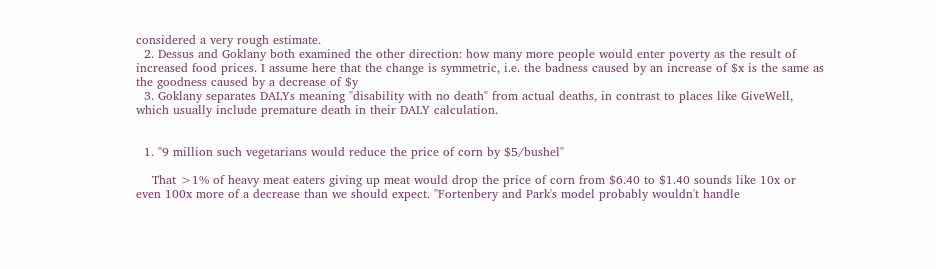considered a very rough estimate.
  2. Dessus and Goklany both examined the other direction: how many more people would enter poverty as the result of increased food prices. I assume here that the change is symmetric, i.e. the badness caused by an increase of $x is the same as the goodness caused by a decrease of $y
  3. Goklany separates DALYs meaning "disability with no death" from actual deaths, in contrast to places like GiveWell, which usually include premature death in their DALY calculation.


  1. "9 million such vegetarians would reduce the price of corn by $5/bushel"

    That >1% of heavy meat eaters giving up meat would drop the price of corn from $6.40 to $1.40 sounds like 10x or even 100x more of a decrease than we should expect. "Fortenbery and Park's model probably wouldn't handle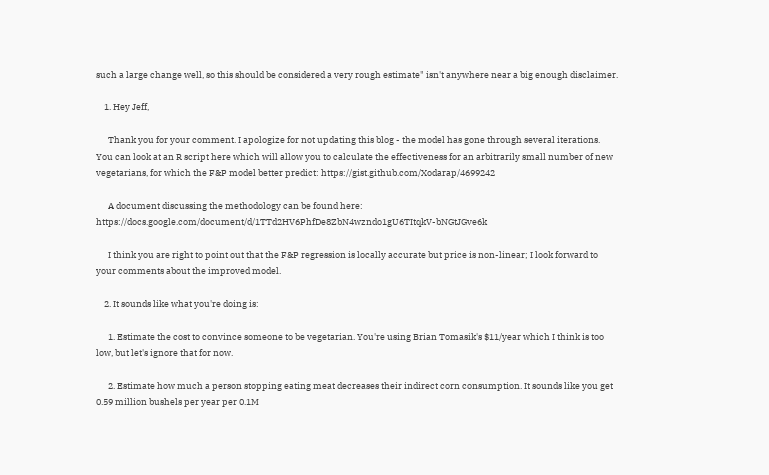such a large change well, so this should be considered a very rough estimate" isn't anywhere near a big enough disclaimer.

    1. Hey Jeff,

      Thank you for your comment. I apologize for not updating this blog - the model has gone through several iterations. You can look at an R script here which will allow you to calculate the effectiveness for an arbitrarily small number of new vegetarians, for which the F&P model better predict: https://gist.github.com/Xodarap/4699242

      A document discussing the methodology can be found here: https://docs.google.com/document/d/1TTd2HV6PhfDe8ZbN4wzndo1gU6TItqkV-bNGtJGve6k

      I think you are right to point out that the F&P regression is locally accurate but price is non-linear; I look forward to your comments about the improved model.

    2. It sounds like what you're doing is:

      1. Estimate the cost to convince someone to be vegetarian. You're using Brian Tomasik's $11/year which I think is too low, but let's ignore that for now.

      2. Estimate how much a person stopping eating meat decreases their indirect corn consumption. It sounds like you get 0.59 million bushels per year per 0.1M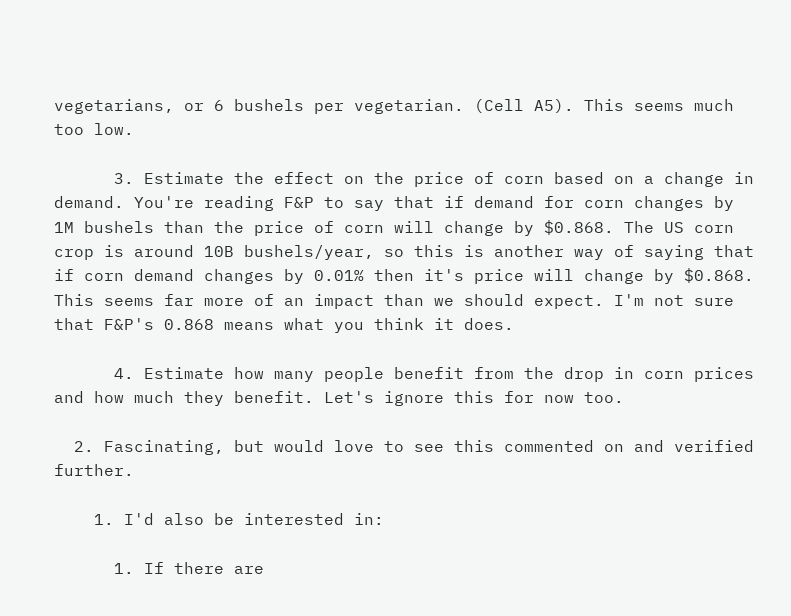vegetarians, or 6 bushels per vegetarian. (Cell A5). This seems much too low.

      3. Estimate the effect on the price of corn based on a change in demand. You're reading F&P to say that if demand for corn changes by 1M bushels than the price of corn will change by $0.868. The US corn crop is around 10B bushels/year, so this is another way of saying that if corn demand changes by 0.01% then it's price will change by $0.868. This seems far more of an impact than we should expect. I'm not sure that F&P's 0.868 means what you think it does.

      4. Estimate how many people benefit from the drop in corn prices and how much they benefit. Let's ignore this for now too.

  2. Fascinating, but would love to see this commented on and verified further.

    1. I'd also be interested in:

      1. If there are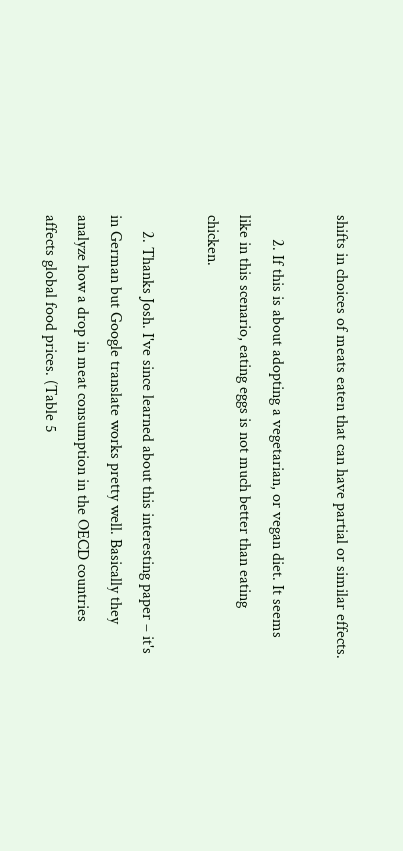shifts in choices of meats eaten that can have partial or similar effects.

      2. If this is about adopting a vegetarian, or vegan diet. It seems like in this scenario, eating eggs is not much better than eating chicken.

    2. Thanks Josh. I've since learned about this interesting paper – it's in German but Google translate works pretty well. Basically they analyze how a drop in meat consumption in the OECD countries affects global food prices. (Table 5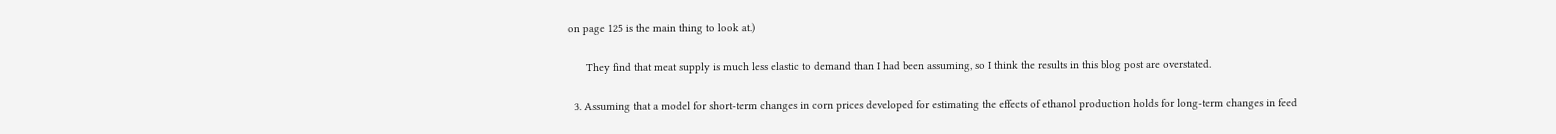on page 125 is the main thing to look at.)

      They find that meat supply is much less elastic to demand than I had been assuming, so I think the results in this blog post are overstated.

  3. Assuming that a model for short-term changes in corn prices developed for estimating the effects of ethanol production holds for long-term changes in feed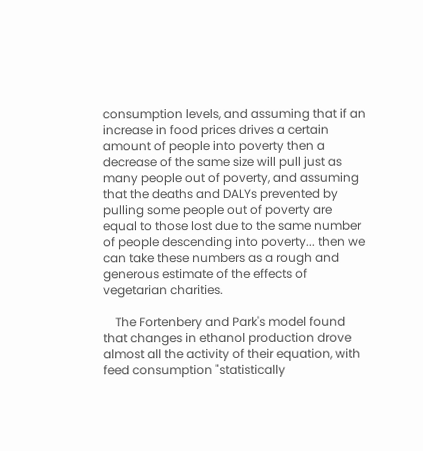consumption levels, and assuming that if an increase in food prices drives a certain amount of people into poverty then a decrease of the same size will pull just as many people out of poverty, and assuming that the deaths and DALYs prevented by pulling some people out of poverty are equal to those lost due to the same number of people descending into poverty... then we can take these numbers as a rough and generous estimate of the effects of vegetarian charities.

    The Fortenbery and Park's model found that changes in ethanol production drove almost all the activity of their equation, with feed consumption "statistically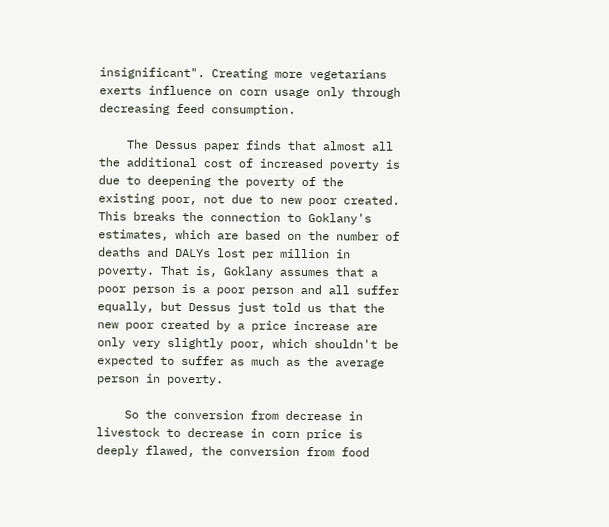insignificant". Creating more vegetarians exerts influence on corn usage only through decreasing feed consumption.

    The Dessus paper finds that almost all the additional cost of increased poverty is due to deepening the poverty of the existing poor, not due to new poor created. This breaks the connection to Goklany's estimates, which are based on the number of deaths and DALYs lost per million in poverty. That is, Goklany assumes that a poor person is a poor person and all suffer equally, but Dessus just told us that the new poor created by a price increase are only very slightly poor, which shouldn't be expected to suffer as much as the average person in poverty.

    So the conversion from decrease in livestock to decrease in corn price is deeply flawed, the conversion from food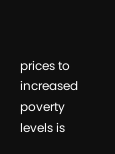prices to increased poverty levels is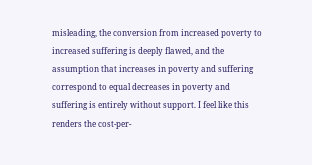misleading, the conversion from increased poverty to increased suffering is deeply flawed, and the assumption that increases in poverty and suffering correspond to equal decreases in poverty and suffering is entirely without support. I feel like this renders the cost-per-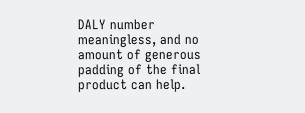DALY number meaningless, and no amount of generous padding of the final product can help.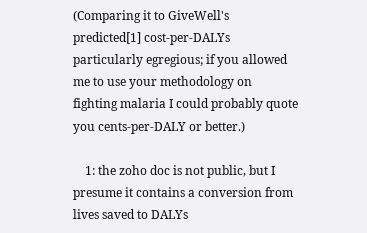(Comparing it to GiveWell's predicted[1] cost-per-DALYs particularly egregious; if you allowed me to use your methodology on fighting malaria I could probably quote you cents-per-DALY or better.)

    1: the zoho doc is not public, but I presume it contains a conversion from lives saved to DALYs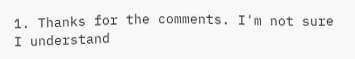1. Thanks for the comments. I'm not sure I understand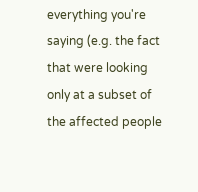everything you're saying (e.g. the fact that were looking only at a subset of the affected people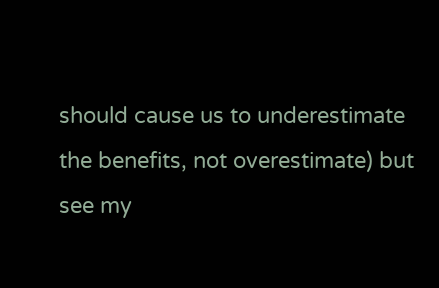should cause us to underestimate the benefits, not overestimate) but see my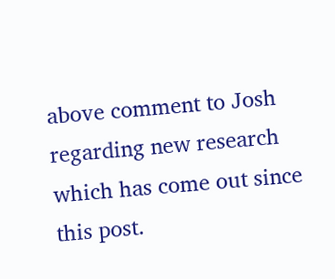above comment to Josh regarding new research which has come out since this post.